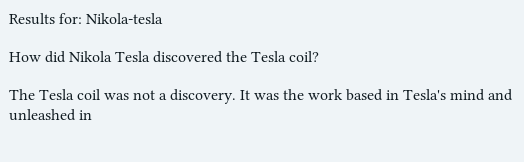Results for: Nikola-tesla

How did Nikola Tesla discovered the Tesla coil?

The Tesla coil was not a discovery. It was the work based in Tesla's mind and unleashed in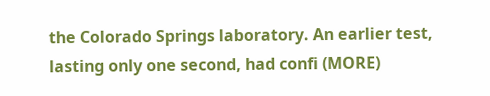the Colorado Springs laboratory. An earlier test, lasting only one second, had confi (MORE)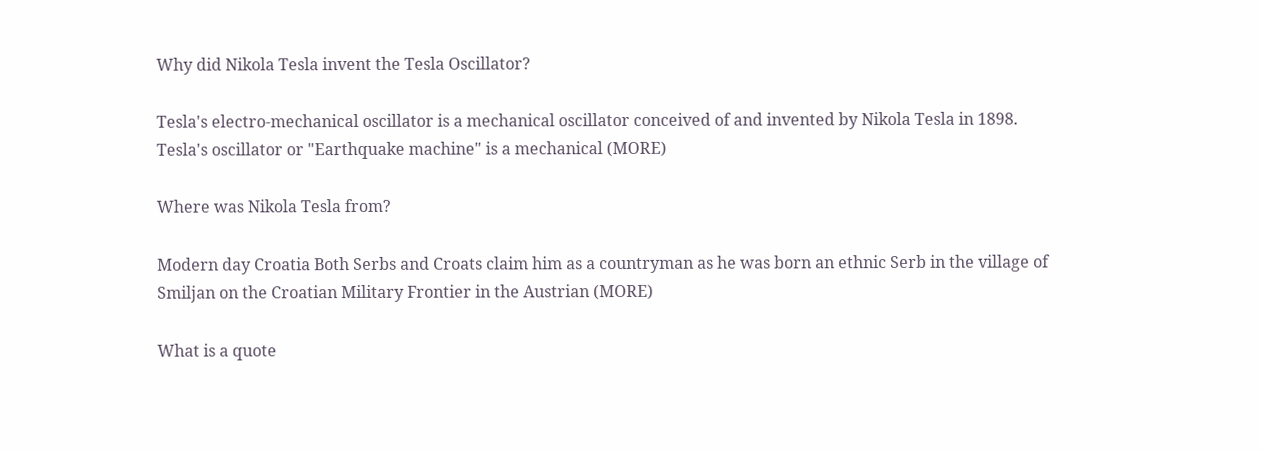Why did Nikola Tesla invent the Tesla Oscillator?

Tesla's electro-mechanical oscillator is a mechanical oscillator conceived of and invented by Nikola Tesla in 1898. Tesla's oscillator or "Earthquake machine" is a mechanical (MORE)

Where was Nikola Tesla from?

Modern day Croatia Both Serbs and Croats claim him as a countryman as he was born an ethnic Serb in the village of Smiljan on the Croatian Military Frontier in the Austrian (MORE)

What is a quote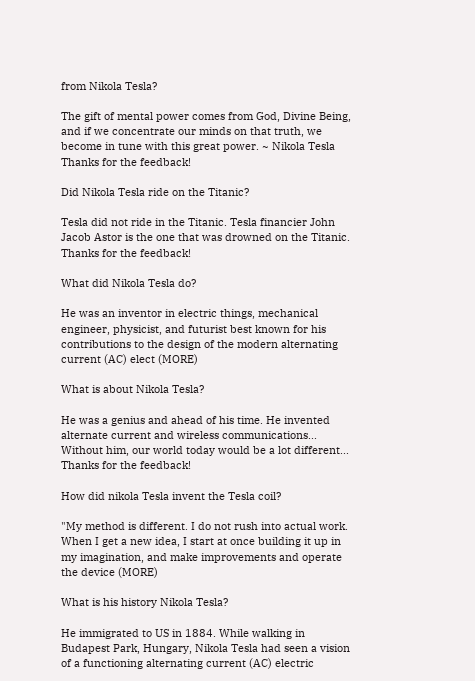from Nikola Tesla?

The gift of mental power comes from God, Divine Being, and if we concentrate our minds on that truth, we become in tune with this great power. ~ Nikola Tesla
Thanks for the feedback!

Did Nikola Tesla ride on the Titanic?

Tesla did not ride in the Titanic. Tesla financier John Jacob Astor is the one that was drowned on the Titanic.
Thanks for the feedback!

What did Nikola Tesla do?

He was an inventor in electric things, mechanical engineer, physicist, and futurist best known for his contributions to the design of the modern alternating current (AC) elect (MORE)

What is about Nikola Tesla?

He was a genius and ahead of his time. He invented alternate current and wireless communications... Without him, our world today would be a lot different...
Thanks for the feedback!

How did nikola Tesla invent the Tesla coil?

"My method is different. I do not rush into actual work. When I get a new idea, I start at once building it up in my imagination, and make improvements and operate the device (MORE)

What is his history Nikola Tesla?

He immigrated to US in 1884. While walking in Budapest Park, Hungary, Nikola Tesla had seen a vision of a functioning alternating current (AC) electric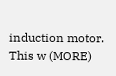induction motor. This w (MORE)